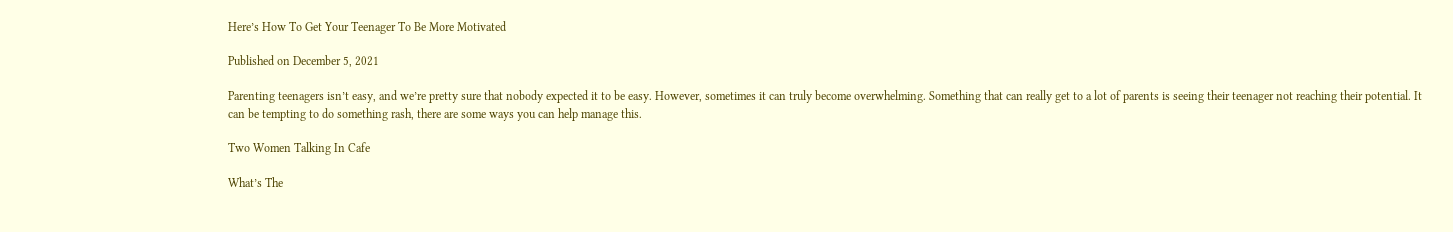Here’s How To Get Your Teenager To Be More Motivated

Published on December 5, 2021

Parenting teenagers isn’t easy, and we’re pretty sure that nobody expected it to be easy. However, sometimes it can truly become overwhelming. Something that can really get to a lot of parents is seeing their teenager not reaching their potential. It can be tempting to do something rash, there are some ways you can help manage this.

Two Women Talking In Cafe

What’s The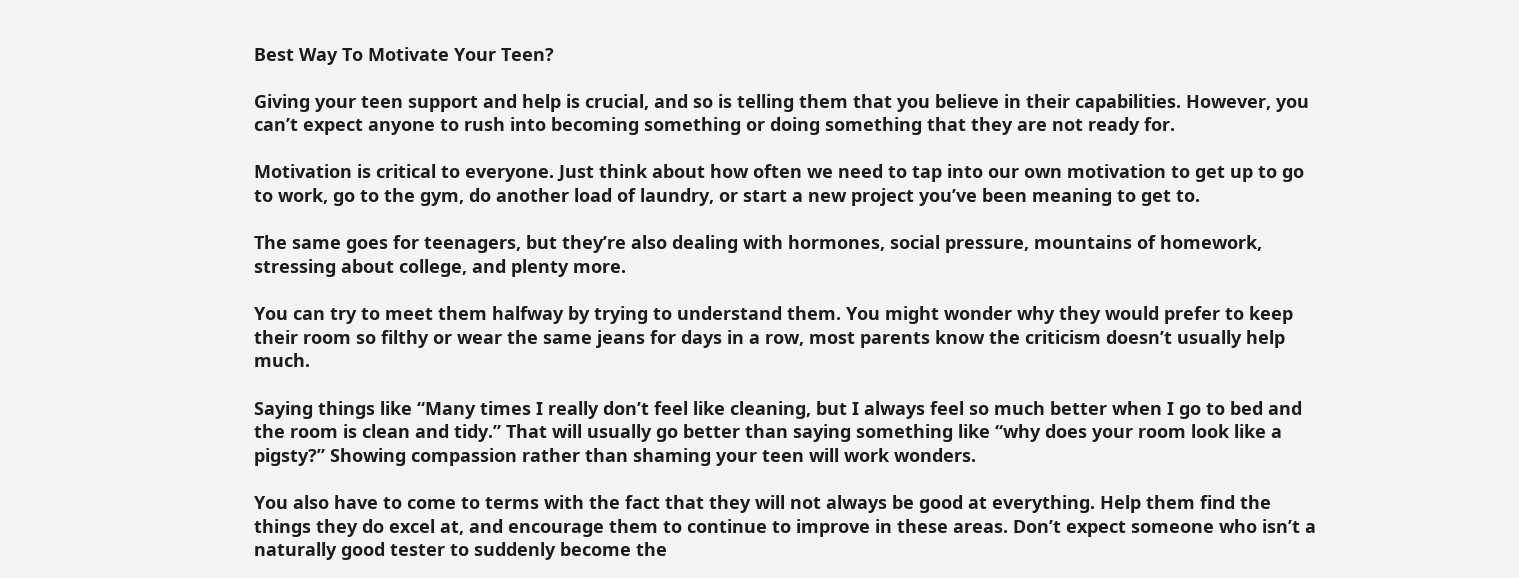Best Way To Motivate Your Teen?

Giving your teen support and help is crucial, and so is telling them that you believe in their capabilities. However, you can’t expect anyone to rush into becoming something or doing something that they are not ready for.

Motivation is critical to everyone. Just think about how often we need to tap into our own motivation to get up to go to work, go to the gym, do another load of laundry, or start a new project you’ve been meaning to get to.

The same goes for teenagers, but they’re also dealing with hormones, social pressure, mountains of homework, stressing about college, and plenty more.

You can try to meet them halfway by trying to understand them. You might wonder why they would prefer to keep their room so filthy or wear the same jeans for days in a row, most parents know the criticism doesn’t usually help much.

Saying things like “Many times I really don’t feel like cleaning, but I always feel so much better when I go to bed and the room is clean and tidy.” That will usually go better than saying something like “why does your room look like a pigsty?” Showing compassion rather than shaming your teen will work wonders.

You also have to come to terms with the fact that they will not always be good at everything. Help them find the things they do excel at, and encourage them to continue to improve in these areas. Don’t expect someone who isn’t a naturally good tester to suddenly become the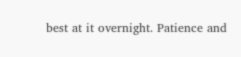best at it overnight. Patience and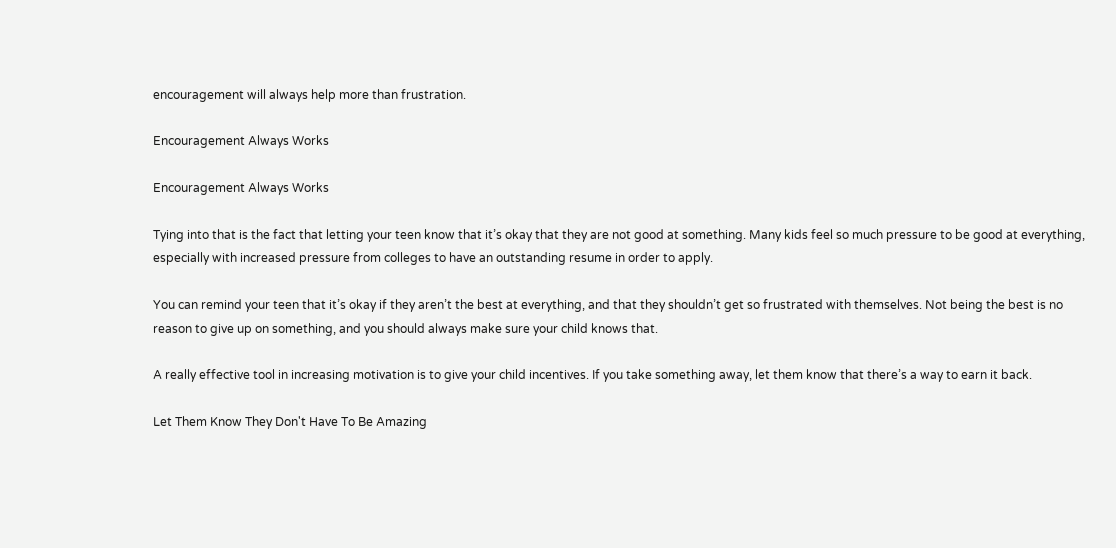encouragement will always help more than frustration.

Encouragement Always Works

Encouragement Always Works

Tying into that is the fact that letting your teen know that it’s okay that they are not good at something. Many kids feel so much pressure to be good at everything, especially with increased pressure from colleges to have an outstanding resume in order to apply.

You can remind your teen that it’s okay if they aren’t the best at everything, and that they shouldn’t get so frustrated with themselves. Not being the best is no reason to give up on something, and you should always make sure your child knows that.

A really effective tool in increasing motivation is to give your child incentives. If you take something away, let them know that there’s a way to earn it back.

Let Them Know They Don't Have To Be Amazing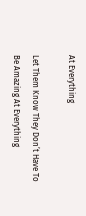At Everything

Let Them Know They Don’t Have To Be Amazing At Everything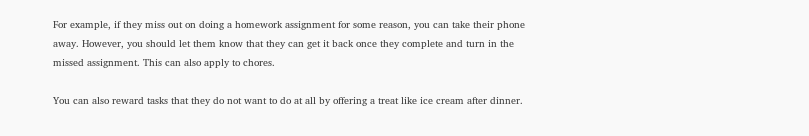For example, if they miss out on doing a homework assignment for some reason, you can take their phone away. However, you should let them know that they can get it back once they complete and turn in the missed assignment. This can also apply to chores.

You can also reward tasks that they do not want to do at all by offering a treat like ice cream after dinner.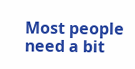Most people need a bit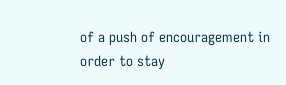of a push of encouragement in order to stay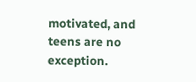motivated, and teens are no exception.